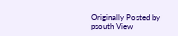Originally Posted by psouth View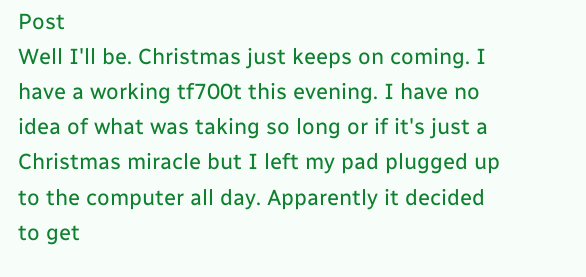Post
Well I'll be. Christmas just keeps on coming. I have a working tf700t this evening. I have no idea of what was taking so long or if it's just a Christmas miracle but I left my pad plugged up to the computer all day. Apparently it decided to get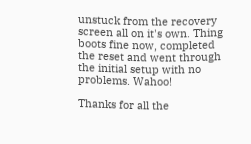unstuck from the recovery screen all on it's own. Thing boots fine now, completed the reset and went through the initial setup with no problems. Wahoo!

Thanks for all the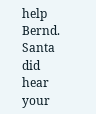help Bernd.
Santa did hear your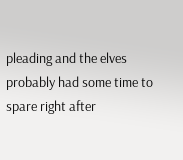pleading and the elves probably had some time to spare right after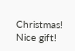Christmas! Nice gift!